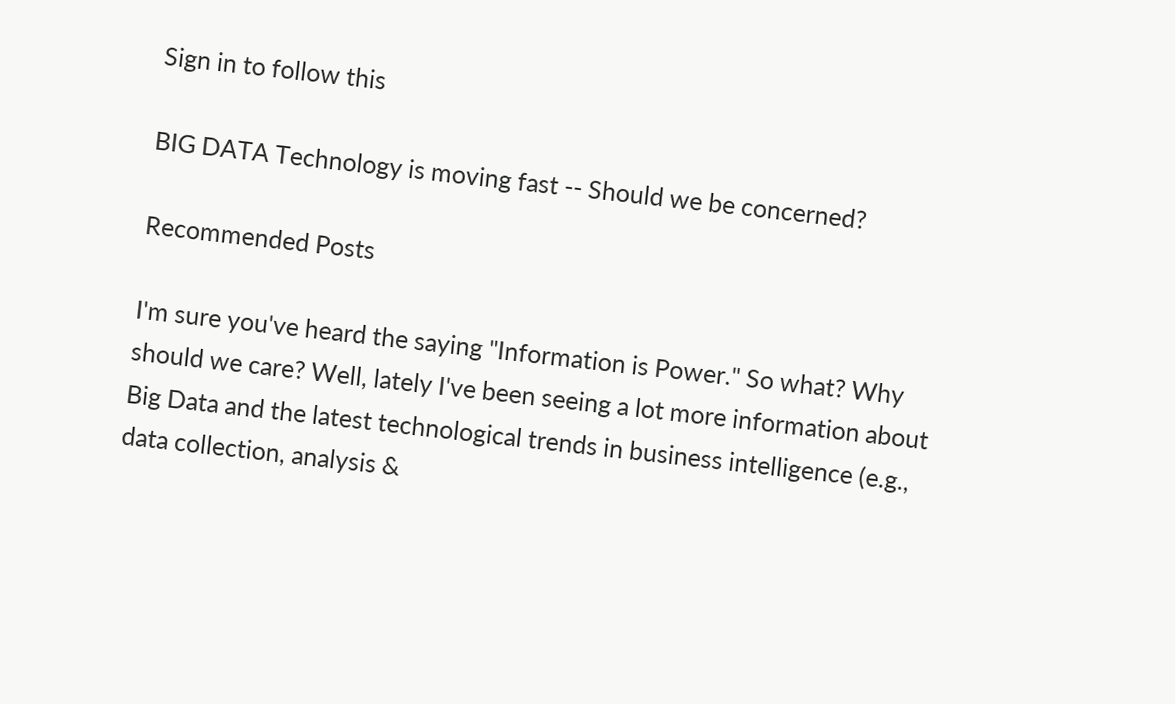Sign in to follow this

BIG DATA Technology is moving fast -- Should we be concerned?

Recommended Posts

I'm sure you've heard the saying "Information is Power." So what? Why should we care? Well, lately I've been seeing a lot more information about Big Data and the latest technological trends in business intelligence (e.g., data collection, analysis &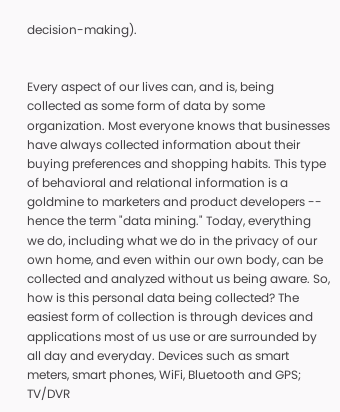decision-making).


Every aspect of our lives can, and is, being collected as some form of data by some organization. Most everyone knows that businesses have always collected information about their buying preferences and shopping habits. This type of behavioral and relational information is a goldmine to marketers and product developers -- hence the term "data mining." Today, everything we do, including what we do in the privacy of our own home, and even within our own body, can be collected and analyzed without us being aware. So, how is this personal data being collected? The easiest form of collection is through devices and applications most of us use or are surrounded by all day and everyday. Devices such as smart meters, smart phones, WiFi, Bluetooth and GPS; TV/DVR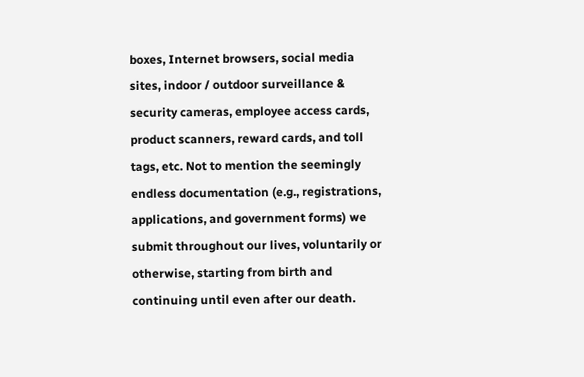boxes, Internet browsers, social media sites, indoor / outdoor surveillance & security cameras, employee access cards, product scanners, reward cards, and toll tags, etc. Not to mention the seemingly endless documentation (e.g., registrations, applications, and government forms) we submit throughout our lives, voluntarily or otherwise, starting from birth and continuing until even after our death.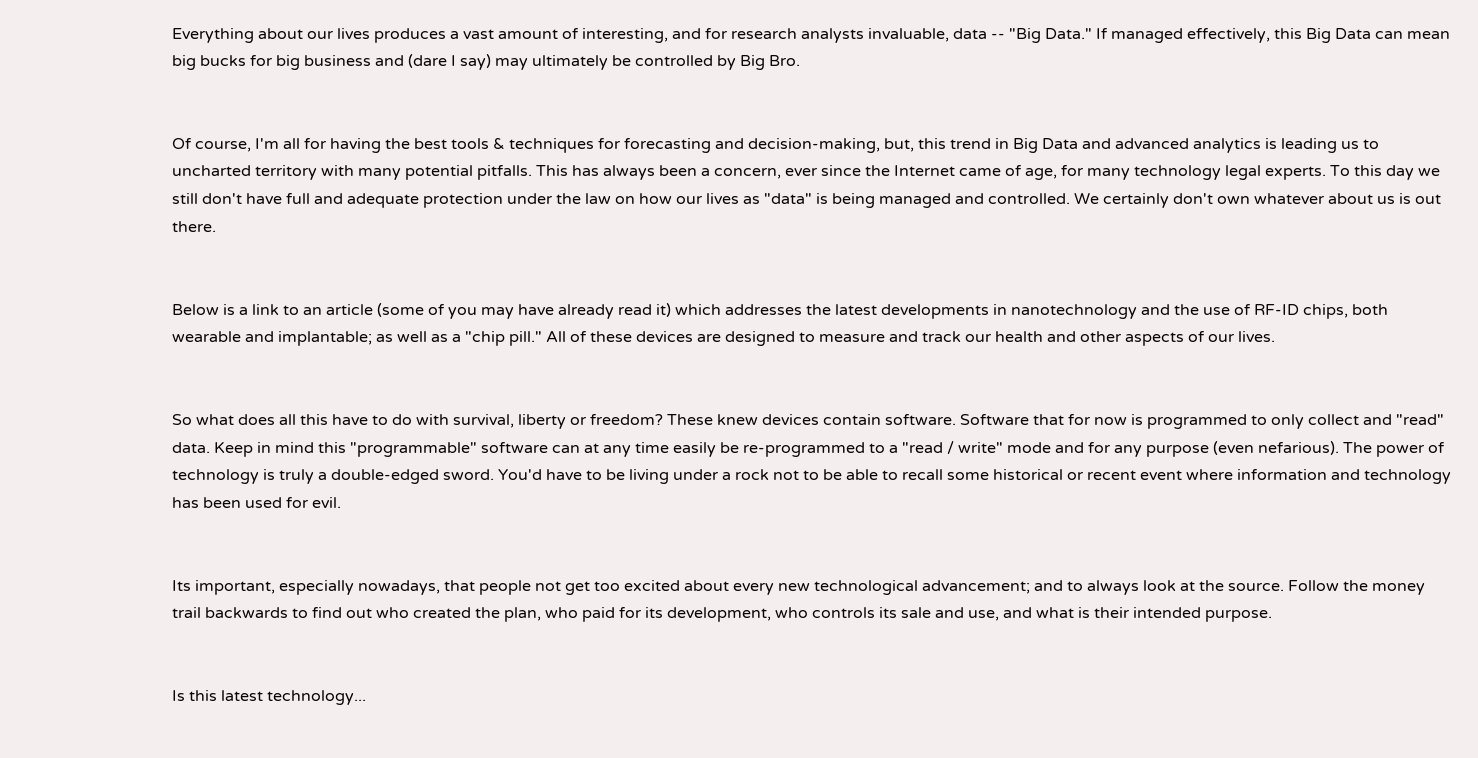Everything about our lives produces a vast amount of interesting, and for research analysts invaluable, data -- "Big Data." If managed effectively, this Big Data can mean big bucks for big business and (dare I say) may ultimately be controlled by Big Bro.


Of course, I'm all for having the best tools & techniques for forecasting and decision-making, but, this trend in Big Data and advanced analytics is leading us to uncharted territory with many potential pitfalls. This has always been a concern, ever since the Internet came of age, for many technology legal experts. To this day we still don't have full and adequate protection under the law on how our lives as "data" is being managed and controlled. We certainly don't own whatever about us is out there.


Below is a link to an article (some of you may have already read it) which addresses the latest developments in nanotechnology and the use of RF-ID chips, both wearable and implantable; as well as a "chip pill." All of these devices are designed to measure and track our health and other aspects of our lives.


So what does all this have to do with survival, liberty or freedom? These knew devices contain software. Software that for now is programmed to only collect and "read" data. Keep in mind this "programmable" software can at any time easily be re-programmed to a "read / write" mode and for any purpose (even nefarious). The power of technology is truly a double-edged sword. You'd have to be living under a rock not to be able to recall some historical or recent event where information and technology has been used for evil.


Its important, especially nowadays, that people not get too excited about every new technological advancement; and to always look at the source. Follow the money trail backwards to find out who created the plan, who paid for its development, who controls its sale and use, and what is their intended purpose.


Is this latest technology...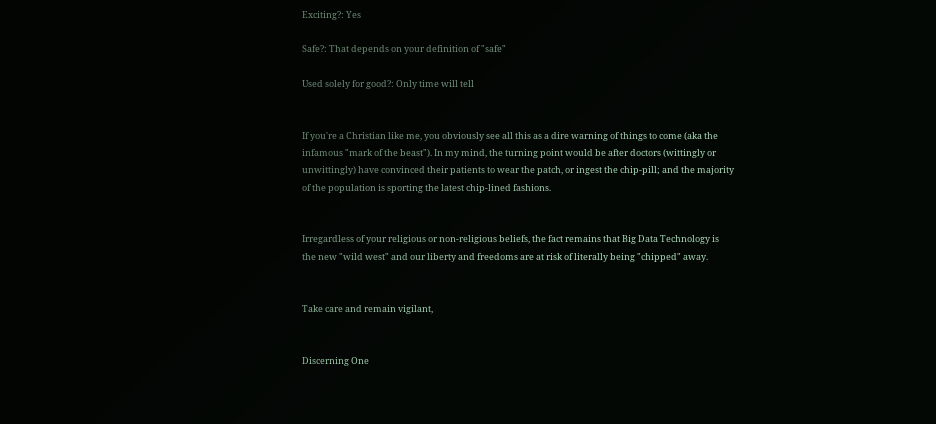Exciting?: Yes

Safe?: That depends on your definition of "safe"

Used solely for good?: Only time will tell


If you're a Christian like me, you obviously see all this as a dire warning of things to come (aka the infamous "mark of the beast"). In my mind, the turning point would be after doctors (wittingly or unwittingly) have convinced their patients to wear the patch, or ingest the chip-pill; and the majority of the population is sporting the latest chip-lined fashions.


Irregardless of your religious or non-religious beliefs, the fact remains that Big Data Technology is the new "wild west" and our liberty and freedoms are at risk of literally being "chipped" away.


Take care and remain vigilant,


Discerning One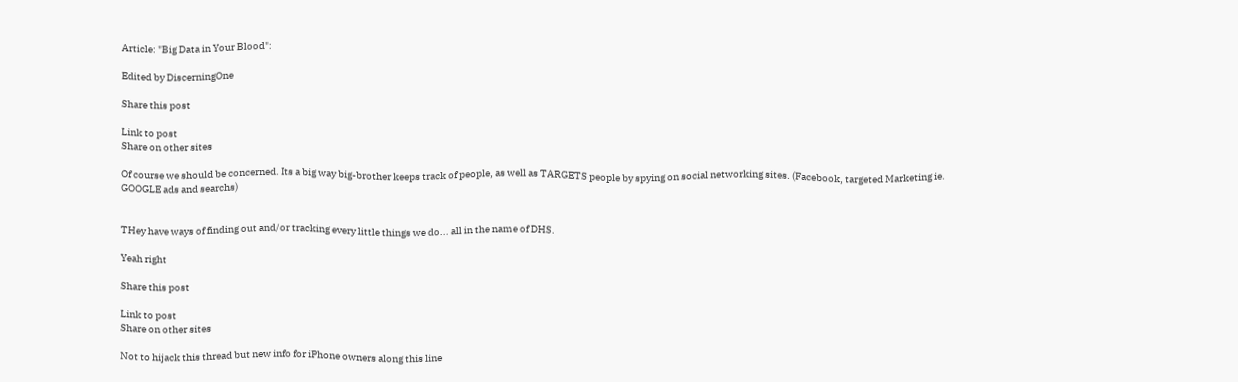Article: "Big Data in Your Blood":

Edited by DiscerningOne

Share this post

Link to post
Share on other sites

Of course we should be concerned. Its a big way big-brother keeps track of people, as well as TARGETS people by spying on social networking sites. (Facebook, targeted Marketing ie. GOOGLE ads and searchs)


THey have ways of finding out and/or tracking every little things we do... all in the name of DHS.

Yeah right

Share this post

Link to post
Share on other sites

Not to hijack this thread but new info for iPhone owners along this line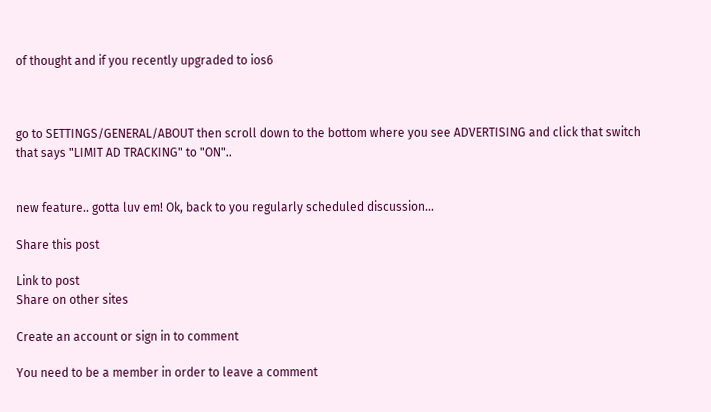of thought and if you recently upgraded to ios6



go to SETTINGS/GENERAL/ABOUT then scroll down to the bottom where you see ADVERTISING and click that switch that says "LIMIT AD TRACKING" to "ON"..


new feature.. gotta luv em! Ok, back to you regularly scheduled discussion...

Share this post

Link to post
Share on other sites

Create an account or sign in to comment

You need to be a member in order to leave a comment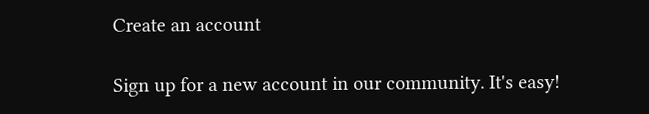Create an account

Sign up for a new account in our community. It's easy!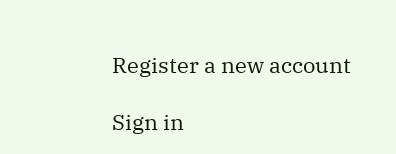Register a new account

Sign in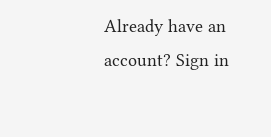Already have an account? Sign in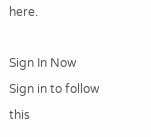here.

Sign In Now
Sign in to follow this